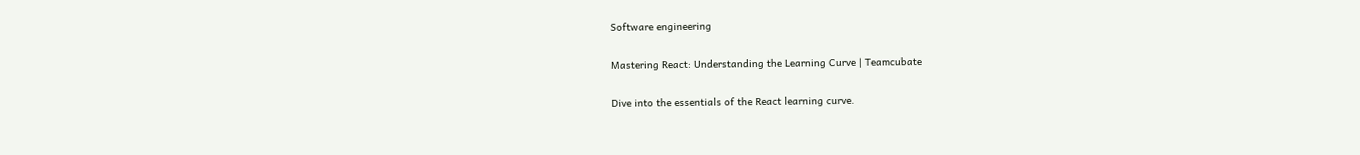Software engineering

Mastering React: Understanding the Learning Curve | Teamcubate

Dive into the essentials of the React learning curve.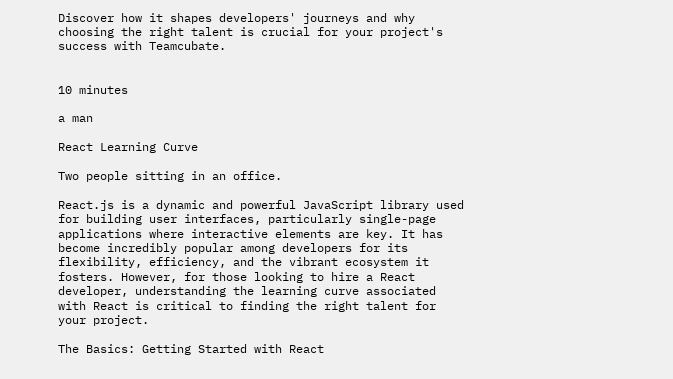Discover how it shapes developers' journeys and why choosing the right talent is crucial for your project's success with Teamcubate.


10 minutes

a man

React Learning Curve

Two people sitting in an office.

React.js is a dynamic and powerful JavaScript library used for building user interfaces, particularly single-page applications where interactive elements are key. It has become incredibly popular among developers for its flexibility, efficiency, and the vibrant ecosystem it fosters. However, for those looking to hire a React developer, understanding the learning curve associated with React is critical to finding the right talent for your project.

The Basics: Getting Started with React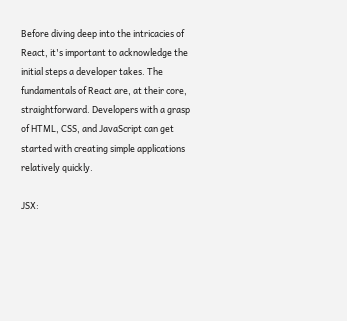Before diving deep into the intricacies of React, it's important to acknowledge the initial steps a developer takes. The fundamentals of React are, at their core, straightforward. Developers with a grasp of HTML, CSS, and JavaScript can get started with creating simple applications relatively quickly.

JSX: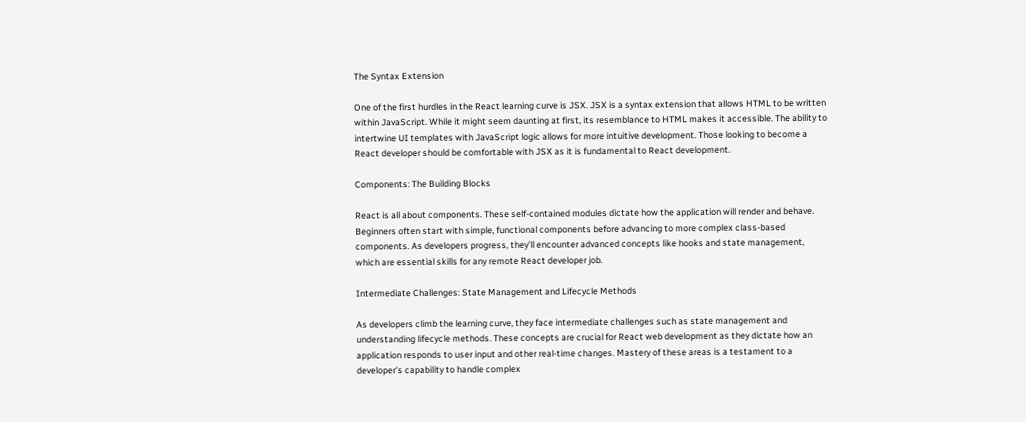The Syntax Extension

One of the first hurdles in the React learning curve is JSX. JSX is a syntax extension that allows HTML to be written within JavaScript. While it might seem daunting at first, its resemblance to HTML makes it accessible. The ability to intertwine UI templates with JavaScript logic allows for more intuitive development. Those looking to become a React developer should be comfortable with JSX as it is fundamental to React development.

Components: The Building Blocks

React is all about components. These self-contained modules dictate how the application will render and behave. Beginners often start with simple, functional components before advancing to more complex class-based components. As developers progress, they’ll encounter advanced concepts like hooks and state management, which are essential skills for any remote React developer job.

Intermediate Challenges: State Management and Lifecycle Methods

As developers climb the learning curve, they face intermediate challenges such as state management and understanding lifecycle methods. These concepts are crucial for React web development as they dictate how an application responds to user input and other real-time changes. Mastery of these areas is a testament to a developer’s capability to handle complex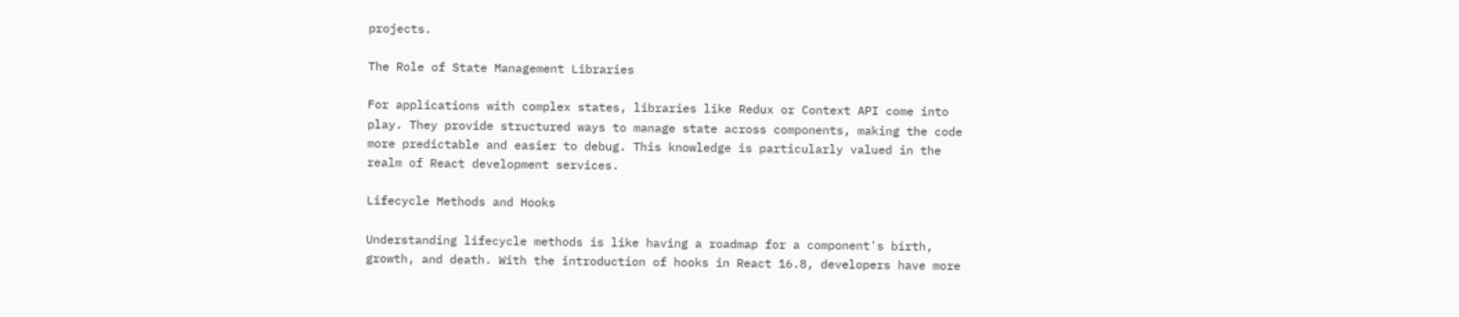projects.

The Role of State Management Libraries

For applications with complex states, libraries like Redux or Context API come into play. They provide structured ways to manage state across components, making the code more predictable and easier to debug. This knowledge is particularly valued in the realm of React development services.

Lifecycle Methods and Hooks

Understanding lifecycle methods is like having a roadmap for a component's birth, growth, and death. With the introduction of hooks in React 16.8, developers have more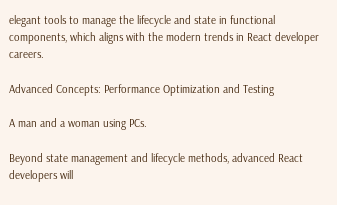elegant tools to manage the lifecycle and state in functional components, which aligns with the modern trends in React developer careers.

Advanced Concepts: Performance Optimization and Testing

A man and a woman using PCs.

Beyond state management and lifecycle methods, advanced React developers will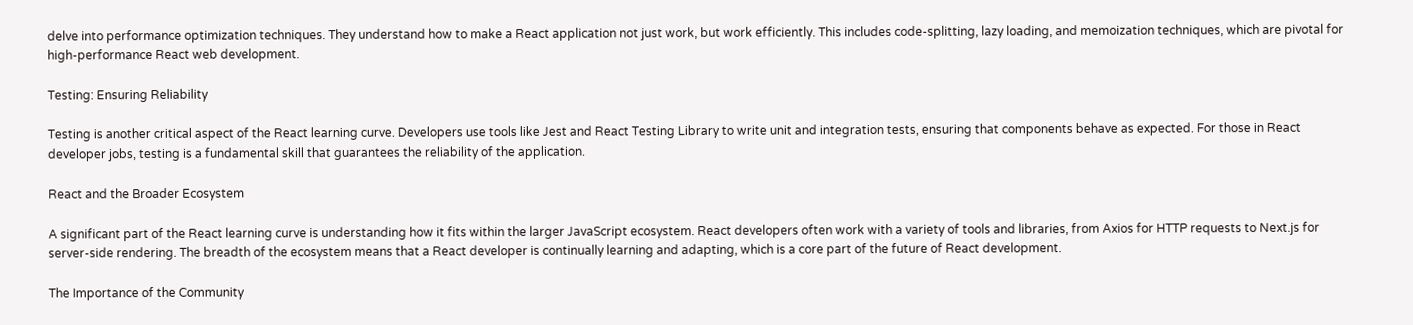delve into performance optimization techniques. They understand how to make a React application not just work, but work efficiently. This includes code-splitting, lazy loading, and memoization techniques, which are pivotal for high-performance React web development.

Testing: Ensuring Reliability

Testing is another critical aspect of the React learning curve. Developers use tools like Jest and React Testing Library to write unit and integration tests, ensuring that components behave as expected. For those in React developer jobs, testing is a fundamental skill that guarantees the reliability of the application.

React and the Broader Ecosystem

A significant part of the React learning curve is understanding how it fits within the larger JavaScript ecosystem. React developers often work with a variety of tools and libraries, from Axios for HTTP requests to Next.js for server-side rendering. The breadth of the ecosystem means that a React developer is continually learning and adapting, which is a core part of the future of React development.

The Importance of the Community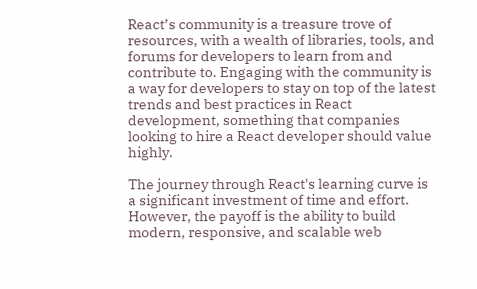React’s community is a treasure trove of resources, with a wealth of libraries, tools, and forums for developers to learn from and contribute to. Engaging with the community is a way for developers to stay on top of the latest trends and best practices in React development, something that companies looking to hire a React developer should value highly.

The journey through React's learning curve is a significant investment of time and effort. However, the payoff is the ability to build modern, responsive, and scalable web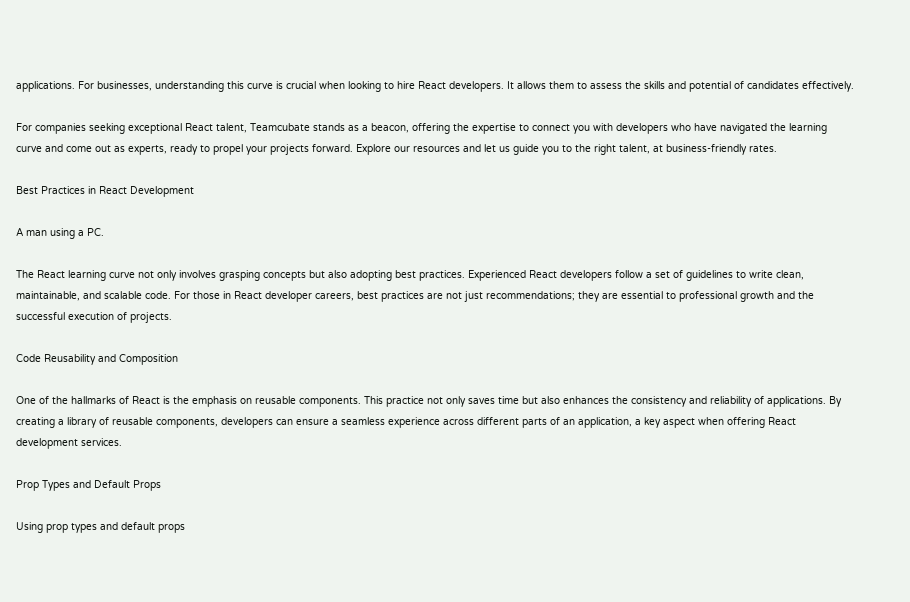applications. For businesses, understanding this curve is crucial when looking to hire React developers. It allows them to assess the skills and potential of candidates effectively.

For companies seeking exceptional React talent, Teamcubate stands as a beacon, offering the expertise to connect you with developers who have navigated the learning curve and come out as experts, ready to propel your projects forward. Explore our resources and let us guide you to the right talent, at business-friendly rates.

Best Practices in React Development

A man using a PC.

The React learning curve not only involves grasping concepts but also adopting best practices. Experienced React developers follow a set of guidelines to write clean, maintainable, and scalable code. For those in React developer careers, best practices are not just recommendations; they are essential to professional growth and the successful execution of projects.

Code Reusability and Composition

One of the hallmarks of React is the emphasis on reusable components. This practice not only saves time but also enhances the consistency and reliability of applications. By creating a library of reusable components, developers can ensure a seamless experience across different parts of an application, a key aspect when offering React development services.

Prop Types and Default Props

Using prop types and default props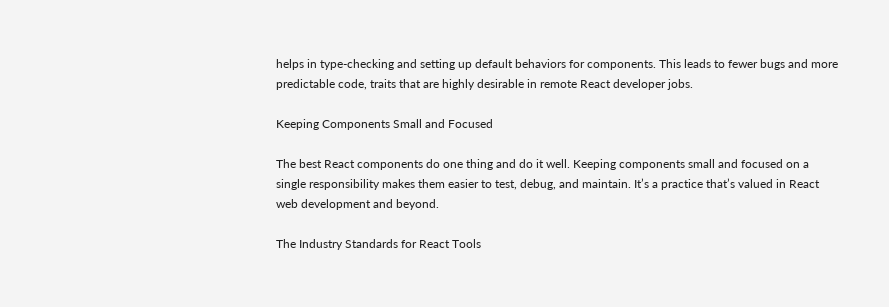helps in type-checking and setting up default behaviors for components. This leads to fewer bugs and more predictable code, traits that are highly desirable in remote React developer jobs.

Keeping Components Small and Focused

The best React components do one thing and do it well. Keeping components small and focused on a single responsibility makes them easier to test, debug, and maintain. It’s a practice that’s valued in React web development and beyond.

The Industry Standards for React Tools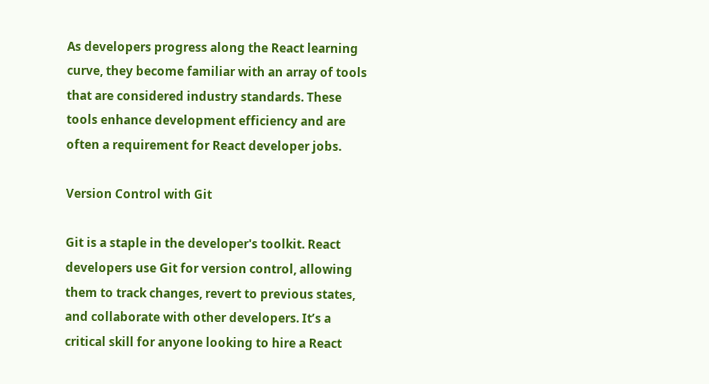As developers progress along the React learning curve, they become familiar with an array of tools that are considered industry standards. These tools enhance development efficiency and are often a requirement for React developer jobs.

Version Control with Git

Git is a staple in the developer's toolkit. React developers use Git for version control, allowing them to track changes, revert to previous states, and collaborate with other developers. It’s a critical skill for anyone looking to hire a React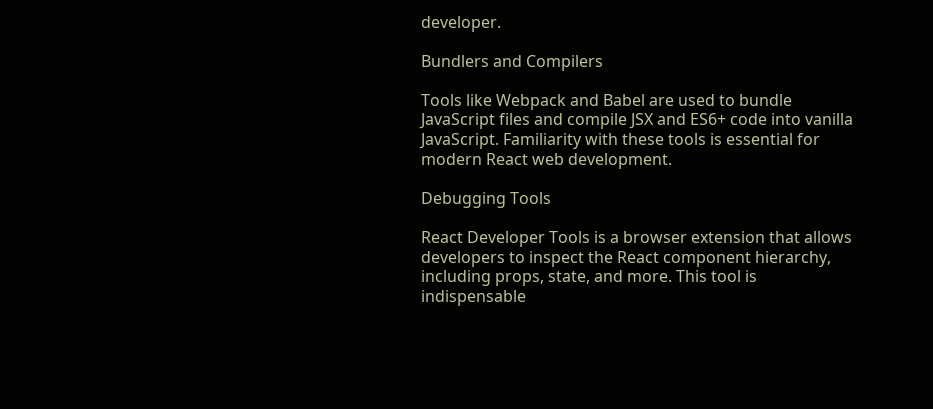developer.

Bundlers and Compilers

Tools like Webpack and Babel are used to bundle JavaScript files and compile JSX and ES6+ code into vanilla JavaScript. Familiarity with these tools is essential for modern React web development.

Debugging Tools

React Developer Tools is a browser extension that allows developers to inspect the React component hierarchy, including props, state, and more. This tool is indispensable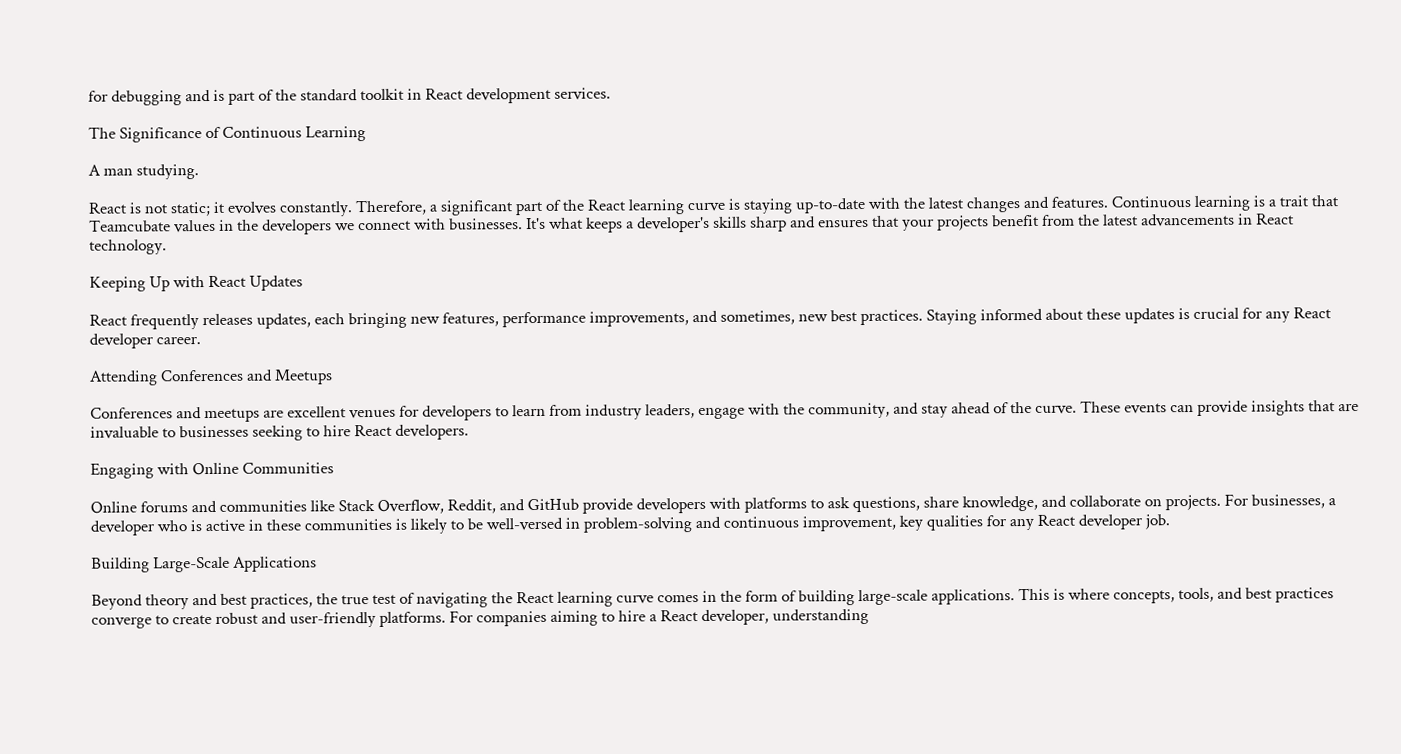for debugging and is part of the standard toolkit in React development services.

The Significance of Continuous Learning

A man studying.

React is not static; it evolves constantly. Therefore, a significant part of the React learning curve is staying up-to-date with the latest changes and features. Continuous learning is a trait that Teamcubate values in the developers we connect with businesses. It's what keeps a developer's skills sharp and ensures that your projects benefit from the latest advancements in React technology.

Keeping Up with React Updates

React frequently releases updates, each bringing new features, performance improvements, and sometimes, new best practices. Staying informed about these updates is crucial for any React developer career.

Attending Conferences and Meetups

Conferences and meetups are excellent venues for developers to learn from industry leaders, engage with the community, and stay ahead of the curve. These events can provide insights that are invaluable to businesses seeking to hire React developers.

Engaging with Online Communities

Online forums and communities like Stack Overflow, Reddit, and GitHub provide developers with platforms to ask questions, share knowledge, and collaborate on projects. For businesses, a developer who is active in these communities is likely to be well-versed in problem-solving and continuous improvement, key qualities for any React developer job.

Building Large-Scale Applications

Beyond theory and best practices, the true test of navigating the React learning curve comes in the form of building large-scale applications. This is where concepts, tools, and best practices converge to create robust and user-friendly platforms. For companies aiming to hire a React developer, understanding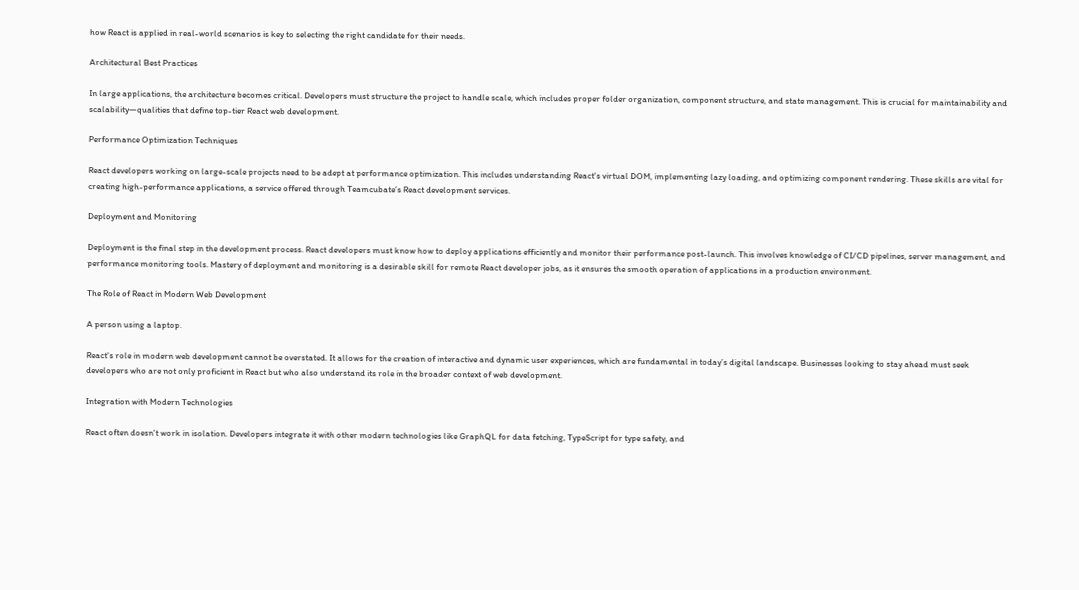how React is applied in real-world scenarios is key to selecting the right candidate for their needs.

Architectural Best Practices

In large applications, the architecture becomes critical. Developers must structure the project to handle scale, which includes proper folder organization, component structure, and state management. This is crucial for maintainability and scalability—qualities that define top-tier React web development.

Performance Optimization Techniques

React developers working on large-scale projects need to be adept at performance optimization. This includes understanding React's virtual DOM, implementing lazy loading, and optimizing component rendering. These skills are vital for creating high-performance applications, a service offered through Teamcubate’s React development services.

Deployment and Monitoring

Deployment is the final step in the development process. React developers must know how to deploy applications efficiently and monitor their performance post-launch. This involves knowledge of CI/CD pipelines, server management, and performance monitoring tools. Mastery of deployment and monitoring is a desirable skill for remote React developer jobs, as it ensures the smooth operation of applications in a production environment.

The Role of React in Modern Web Development

A person using a laptop.

React's role in modern web development cannot be overstated. It allows for the creation of interactive and dynamic user experiences, which are fundamental in today’s digital landscape. Businesses looking to stay ahead must seek developers who are not only proficient in React but who also understand its role in the broader context of web development.

Integration with Modern Technologies

React often doesn't work in isolation. Developers integrate it with other modern technologies like GraphQL for data fetching, TypeScript for type safety, and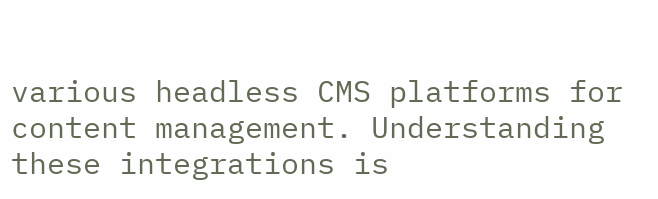various headless CMS platforms for content management. Understanding these integrations is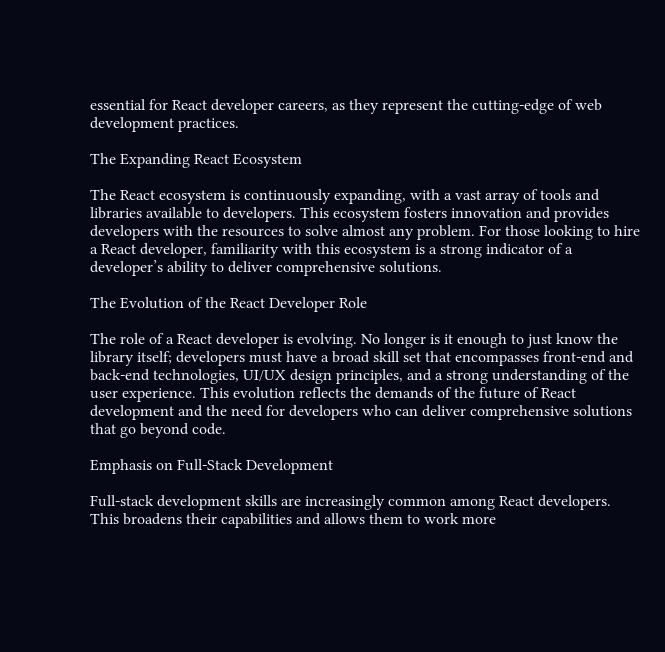essential for React developer careers, as they represent the cutting-edge of web development practices.

The Expanding React Ecosystem

The React ecosystem is continuously expanding, with a vast array of tools and libraries available to developers. This ecosystem fosters innovation and provides developers with the resources to solve almost any problem. For those looking to hire a React developer, familiarity with this ecosystem is a strong indicator of a developer’s ability to deliver comprehensive solutions.

The Evolution of the React Developer Role

The role of a React developer is evolving. No longer is it enough to just know the library itself; developers must have a broad skill set that encompasses front-end and back-end technologies, UI/UX design principles, and a strong understanding of the user experience. This evolution reflects the demands of the future of React development and the need for developers who can deliver comprehensive solutions that go beyond code.

Emphasis on Full-Stack Development

Full-stack development skills are increasingly common among React developers. This broadens their capabilities and allows them to work more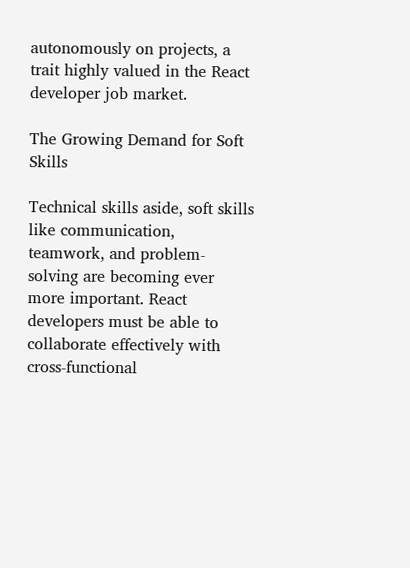autonomously on projects, a trait highly valued in the React developer job market.

The Growing Demand for Soft Skills

Technical skills aside, soft skills like communication, teamwork, and problem-solving are becoming ever more important. React developers must be able to collaborate effectively with cross-functional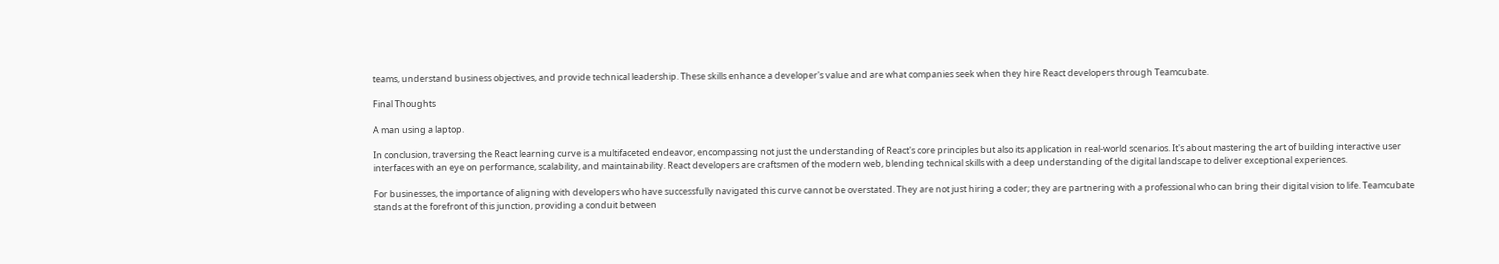teams, understand business objectives, and provide technical leadership. These skills enhance a developer's value and are what companies seek when they hire React developers through Teamcubate.

Final Thoughts

A man using a laptop.

In conclusion, traversing the React learning curve is a multifaceted endeavor, encompassing not just the understanding of React's core principles but also its application in real-world scenarios. It's about mastering the art of building interactive user interfaces with an eye on performance, scalability, and maintainability. React developers are craftsmen of the modern web, blending technical skills with a deep understanding of the digital landscape to deliver exceptional experiences.

For businesses, the importance of aligning with developers who have successfully navigated this curve cannot be overstated. They are not just hiring a coder; they are partnering with a professional who can bring their digital vision to life. Teamcubate stands at the forefront of this junction, providing a conduit between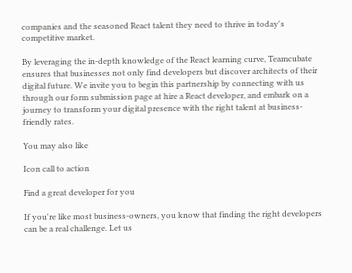companies and the seasoned React talent they need to thrive in today's competitive market.

By leveraging the in-depth knowledge of the React learning curve, Teamcubate ensures that businesses not only find developers but discover architects of their digital future. We invite you to begin this partnership by connecting with us through our form submission page at hire a React developer, and embark on a journey to transform your digital presence with the right talent at business-friendly rates.

You may also like

Icon call to action

Find a great developer for you

If you're like most business-owners, you know that finding the right developers can be a real challenge. Let us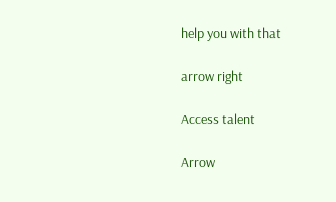help you with that

arrow right

Access talent

Arrow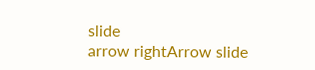slide
arrow rightArrow slide